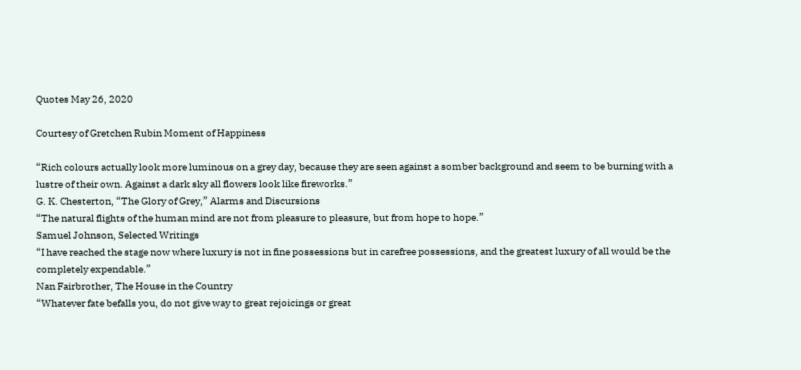Quotes May 26, 2020

Courtesy of Gretchen Rubin Moment of Happiness

“Rich colours actually look more luminous on a grey day, because they are seen against a somber background and seem to be burning with a lustre of their own. Against a dark sky all flowers look like fireworks.”
G. K. Chesterton, “The Glory of Grey,” Alarms and Discursions
“The natural flights of the human mind are not from pleasure to pleasure, but from hope to hope.”
Samuel Johnson, Selected Writings
“I have reached the stage now where luxury is not in fine possessions but in carefree possessions, and the greatest luxury of all would be the completely expendable.”
Nan Fairbrother, The House in the Country
“Whatever fate befalls you, do not give way to great rejoicings or great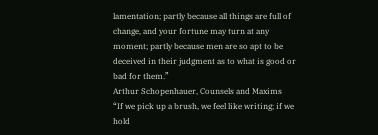lamentation; partly because all things are full of change, and your fortune may turn at any moment; partly because men are so apt to be deceived in their judgment as to what is good or bad for them.”
Arthur Schopenhauer, Counsels and Maxims
“If we pick up a brush, we feel like writing; if we hold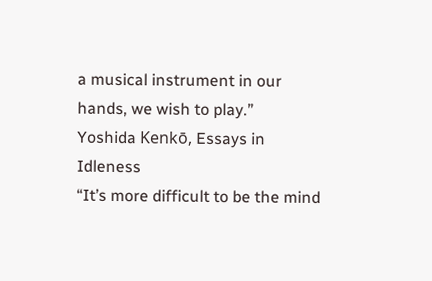a musical instrument in our hands, we wish to play.”
Yoshida Kenkō, Essays in Idleness
“It’s more difficult to be the mind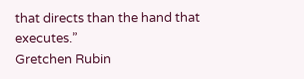that directs than the hand that executes.”
Gretchen Rubin